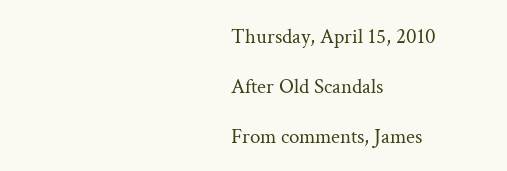Thursday, April 15, 2010

After Old Scandals

From comments, James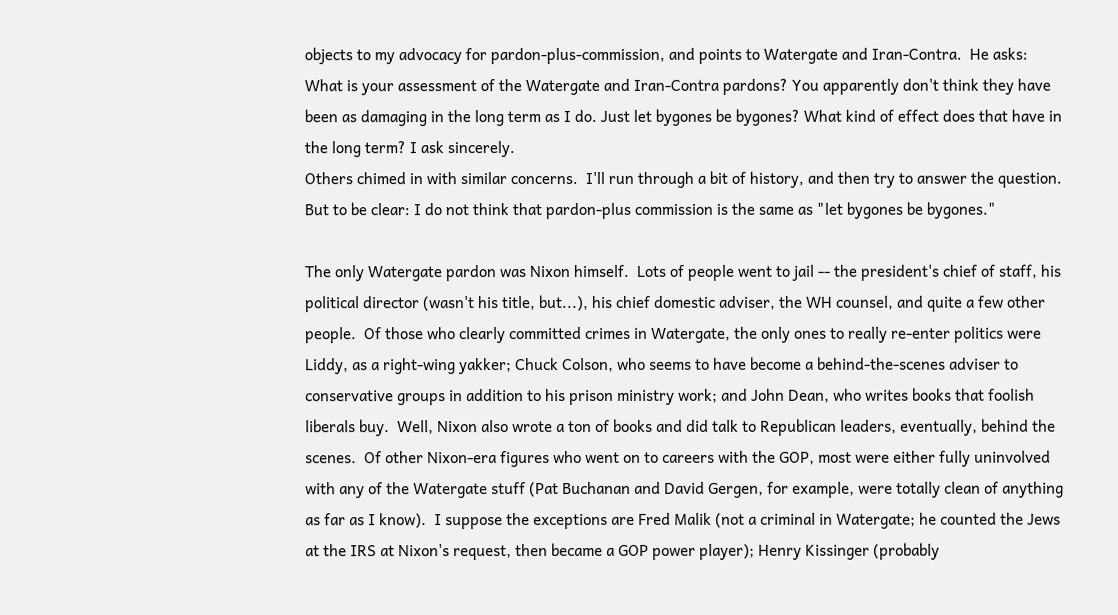objects to my advocacy for pardon-plus-commission, and points to Watergate and Iran-Contra.  He asks:
What is your assessment of the Watergate and Iran-Contra pardons? You apparently don't think they have been as damaging in the long term as I do. Just let bygones be bygones? What kind of effect does that have in the long term? I ask sincerely.
Others chimed in with similar concerns.  I'll run through a bit of history, and then try to answer the question.  But to be clear: I do not think that pardon-plus commission is the same as "let bygones be bygones."

The only Watergate pardon was Nixon himself.  Lots of people went to jail -- the president's chief of staff, his political director (wasn't his title, but...), his chief domestic adviser, the WH counsel, and quite a few other people.  Of those who clearly committed crimes in Watergate, the only ones to really re-enter politics were Liddy, as a right-wing yakker; Chuck Colson, who seems to have become a behind-the-scenes adviser to conservative groups in addition to his prison ministry work; and John Dean, who writes books that foolish liberals buy.  Well, Nixon also wrote a ton of books and did talk to Republican leaders, eventually, behind the scenes.  Of other Nixon-era figures who went on to careers with the GOP, most were either fully uninvolved with any of the Watergate stuff (Pat Buchanan and David Gergen, for example, were totally clean of anything as far as I know).  I suppose the exceptions are Fred Malik (not a criminal in Watergate; he counted the Jews at the IRS at Nixon's request, then became a GOP power player); Henry Kissinger (probably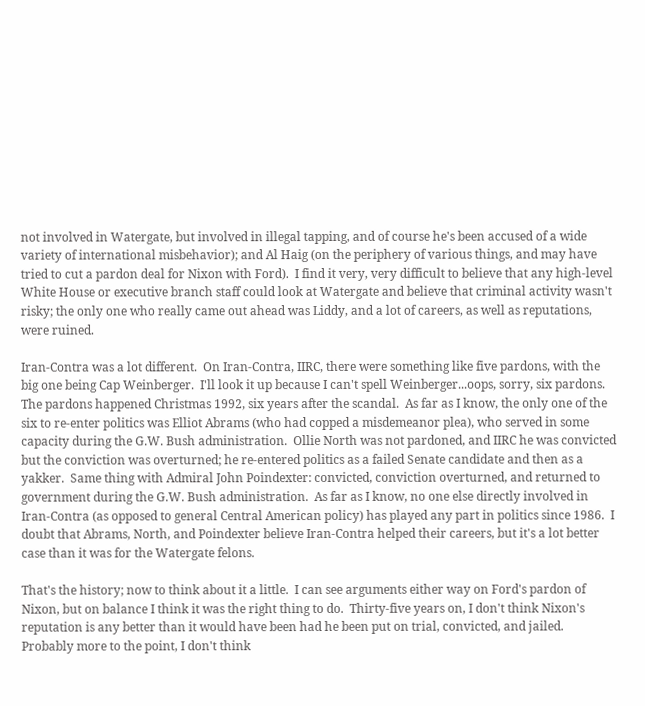not involved in Watergate, but involved in illegal tapping, and of course he's been accused of a wide variety of international misbehavior); and Al Haig (on the periphery of various things, and may have tried to cut a pardon deal for Nixon with Ford).  I find it very, very difficult to believe that any high-level White House or executive branch staff could look at Watergate and believe that criminal activity wasn't risky; the only one who really came out ahead was Liddy, and a lot of careers, as well as reputations, were ruined.

Iran-Contra was a lot different.  On Iran-Contra, IIRC, there were something like five pardons, with the big one being Cap Weinberger.  I'll look it up because I can't spell Weinberger...oops, sorry, six pardons.  The pardons happened Christmas 1992, six years after the scandal.  As far as I know, the only one of the six to re-enter politics was Elliot Abrams (who had copped a misdemeanor plea), who served in some capacity during the G.W. Bush administration.  Ollie North was not pardoned, and IIRC he was convicted but the conviction was overturned; he re-entered politics as a failed Senate candidate and then as a yakker.  Same thing with Admiral John Poindexter: convicted, conviction overturned, and returned to government during the G.W. Bush administration.  As far as I know, no one else directly involved in Iran-Contra (as opposed to general Central American policy) has played any part in politics since 1986.  I doubt that Abrams, North, and Poindexter believe Iran-Contra helped their careers, but it's a lot better case than it was for the Watergate felons.

That's the history; now to think about it a little.  I can see arguments either way on Ford's pardon of Nixon, but on balance I think it was the right thing to do.  Thirty-five years on, I don't think Nixon's reputation is any better than it would have been had he been put on trial, convicted, and jailed.  Probably more to the point, I don't think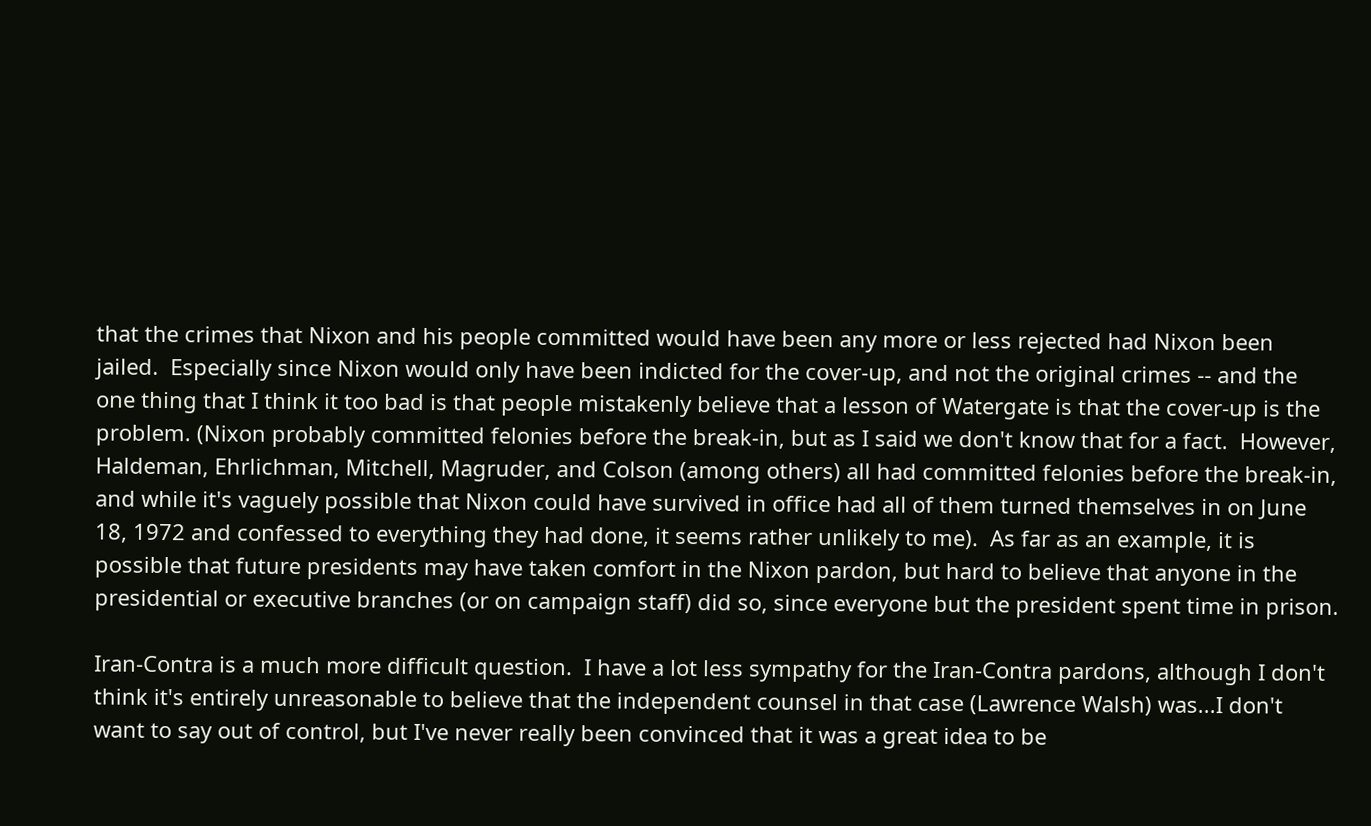that the crimes that Nixon and his people committed would have been any more or less rejected had Nixon been jailed.  Especially since Nixon would only have been indicted for the cover-up, and not the original crimes -- and the one thing that I think it too bad is that people mistakenly believe that a lesson of Watergate is that the cover-up is the problem. (Nixon probably committed felonies before the break-in, but as I said we don't know that for a fact.  However, Haldeman, Ehrlichman, Mitchell, Magruder, and Colson (among others) all had committed felonies before the break-in, and while it's vaguely possible that Nixon could have survived in office had all of them turned themselves in on June 18, 1972 and confessed to everything they had done, it seems rather unlikely to me).  As far as an example, it is possible that future presidents may have taken comfort in the Nixon pardon, but hard to believe that anyone in the presidential or executive branches (or on campaign staff) did so, since everyone but the president spent time in prison.

Iran-Contra is a much more difficult question.  I have a lot less sympathy for the Iran-Contra pardons, although I don't think it's entirely unreasonable to believe that the independent counsel in that case (Lawrence Walsh) was...I don't want to say out of control, but I've never really been convinced that it was a great idea to be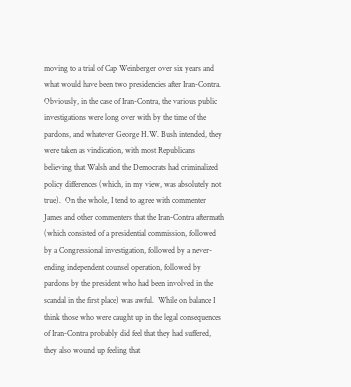moving to a trial of Cap Weinberger over six years and what would have been two presidencies after Iran-Contra.  Obviously, in the case of Iran-Contra, the various public investigations were long over with by the time of the pardons, and whatever George H.W. Bush intended, they were taken as vindication, with most Republicans believing that Walsh and the Democrats had criminalized policy differences (which, in my view, was absolutely not true).  On the whole, I tend to agree with commenter James and other commenters that the Iran-Contra aftermath (which consisted of a presidential commission, followed by a Congressional investigation, followed by a never-ending independent counsel operation, followed by pardons by the president who had been involved in the scandal in the first place) was awful.  While on balance I think those who were caught up in the legal consequences of Iran-Contra probably did feel that they had suffered, they also wound up feeling that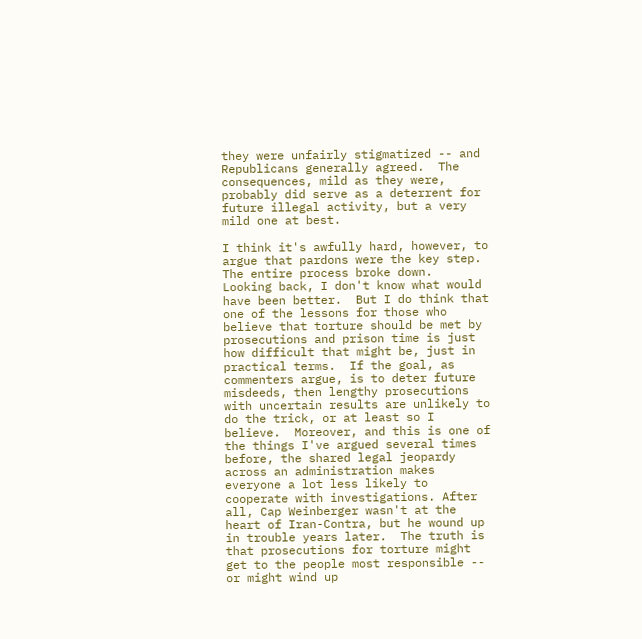they were unfairly stigmatized -- and Republicans generally agreed.  The consequences, mild as they were, probably did serve as a deterrent for future illegal activity, but a very mild one at best.

I think it's awfully hard, however, to argue that pardons were the key step.  The entire process broke down.  Looking back, I don't know what would have been better.  But I do think that one of the lessons for those who believe that torture should be met by prosecutions and prison time is just how difficult that might be, just in practical terms.  If the goal, as commenters argue, is to deter future misdeeds, then lengthy prosecutions with uncertain results are unlikely to do the trick, or at least so I believe.  Moreover, and this is one of the things I've argued several times before, the shared legal jeopardy across an administration makes everyone a lot less likely to cooperate with investigations. After all, Cap Weinberger wasn't at the heart of Iran-Contra, but he wound up in trouble years later.  The truth is that prosecutions for torture might get to the people most responsible -- or might wind up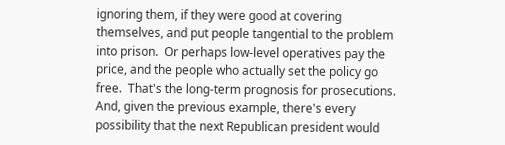ignoring them, if they were good at covering themselves, and put people tangential to the problem into prison.  Or perhaps low-level operatives pay the price, and the people who actually set the policy go free.  That's the long-term prognosis for prosecutions.  And, given the previous example, there's every possibility that the next Republican president would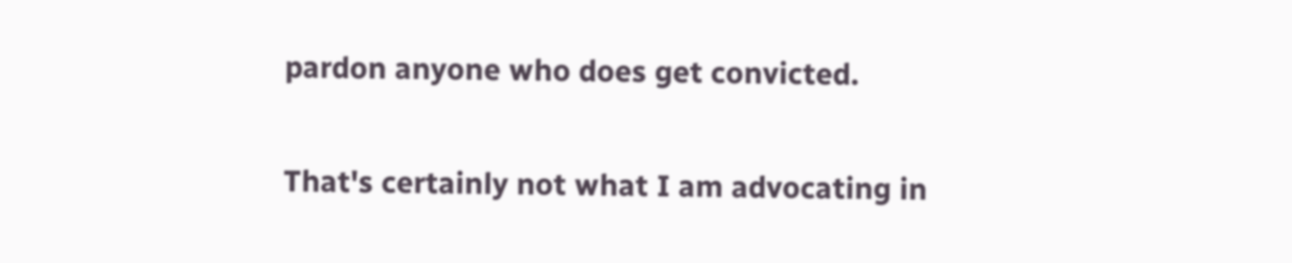pardon anyone who does get convicted.

That's certainly not what I am advocating in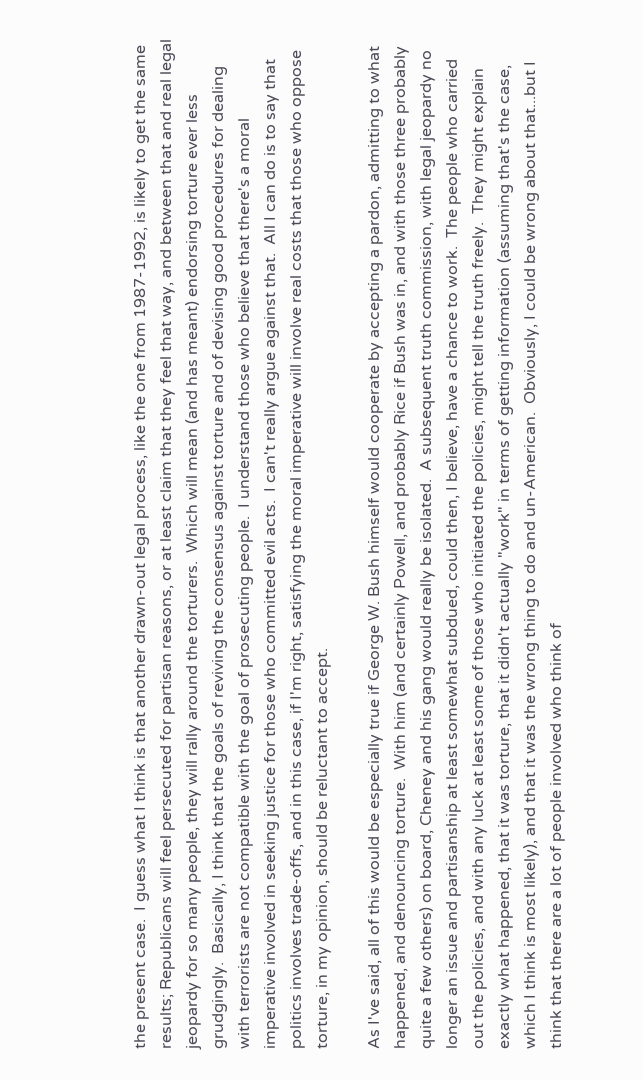the present case.  I guess what I think is that another drawn-out legal process, like the one from 1987-1992, is likely to get the same results; Republicans will feel persecuted for partisan reasons, or at least claim that they feel that way, and between that and real legal jeopardy for so many people, they will rally around the torturers.  Which will mean (and has meant) endorsing torture ever less grudgingly.  Basically, I think that the goals of reviving the consensus against torture and of devising good procedures for dealing with terrorists are not compatible with the goal of prosecuting people.  I understand those who believe that there's a moral imperative involved in seeking justice for those who committed evil acts.  I can't really argue against that.  All I can do is to say that politics involves trade-offs, and in this case, if I'm right, satisfying the moral imperative will involve real costs that those who oppose torture, in my opinion, should be reluctant to accept.

As I've said, all of this would be especially true if George W. Bush himself would cooperate by accepting a pardon, admitting to what happened, and denouncing torture.  With him (and certainly Powell, and probably Rice if Bush was in, and with those three probably quite a few others) on board, Cheney and his gang would really be isolated.  A subsequent truth commission, with legal jeopardy no longer an issue and partisanship at least somewhat subdued, could then, I believe, have a chance to work.  The people who carried out the policies, and with any luck at least some of those who initiated the policies, might tell the truth freely.  They might explain exactly what happened, that it was torture, that it didn't actually "work" in terms of getting information (assuming that's the case, which I think is most likely), and that it was the wrong thing to do and un-American.  Obviously, I could be wrong about that...but I think that there are a lot of people involved who think of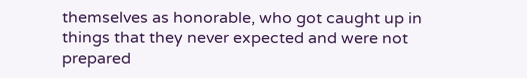themselves as honorable, who got caught up in things that they never expected and were not prepared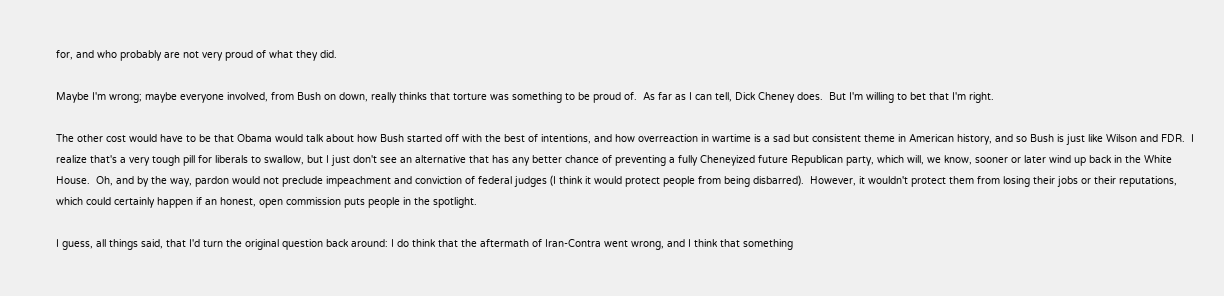for, and who probably are not very proud of what they did.

Maybe I'm wrong; maybe everyone involved, from Bush on down, really thinks that torture was something to be proud of.  As far as I can tell, Dick Cheney does.  But I'm willing to bet that I'm right.

The other cost would have to be that Obama would talk about how Bush started off with the best of intentions, and how overreaction in wartime is a sad but consistent theme in American history, and so Bush is just like Wilson and FDR.  I realize that's a very tough pill for liberals to swallow, but I just don't see an alternative that has any better chance of preventing a fully Cheneyized future Republican party, which will, we know, sooner or later wind up back in the White House.  Oh, and by the way, pardon would not preclude impeachment and conviction of federal judges (I think it would protect people from being disbarred).  However, it wouldn't protect them from losing their jobs or their reputations, which could certainly happen if an honest, open commission puts people in the spotlight.

I guess, all things said, that I'd turn the original question back around: I do think that the aftermath of Iran-Contra went wrong, and I think that something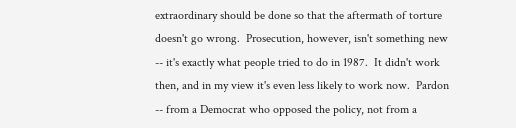extraordinary should be done so that the aftermath of torture doesn't go wrong.  Prosecution, however, isn't something new -- it's exactly what people tried to do in 1987.  It didn't work then, and in my view it's even less likely to work now.  Pardon -- from a Democrat who opposed the policy, not from a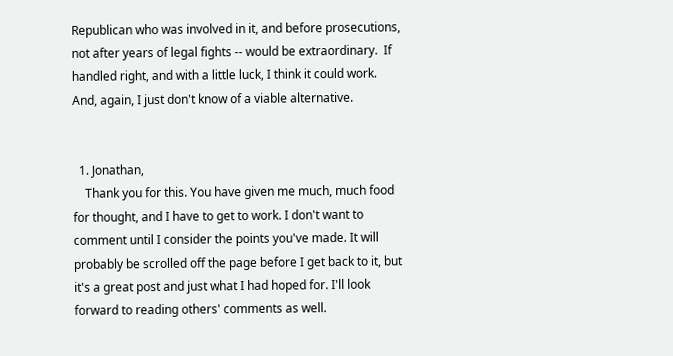Republican who was involved in it, and before prosecutions, not after years of legal fights -- would be extraordinary.  If handled right, and with a little luck, I think it could work.  And, again, I just don't know of a viable alternative.


  1. Jonathan,
    Thank you for this. You have given me much, much food for thought, and I have to get to work. I don't want to comment until I consider the points you've made. It will probably be scrolled off the page before I get back to it, but it's a great post and just what I had hoped for. I'll look forward to reading others' comments as well.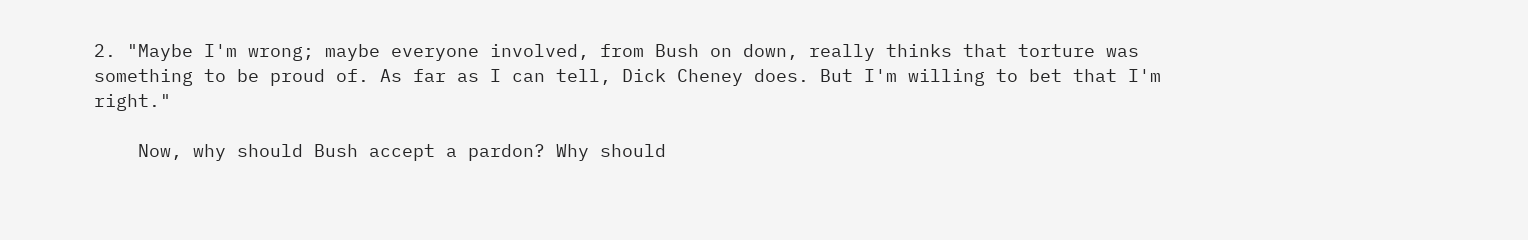2. "Maybe I'm wrong; maybe everyone involved, from Bush on down, really thinks that torture was something to be proud of. As far as I can tell, Dick Cheney does. But I'm willing to bet that I'm right."

    Now, why should Bush accept a pardon? Why should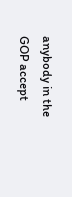anybody in the GOP accept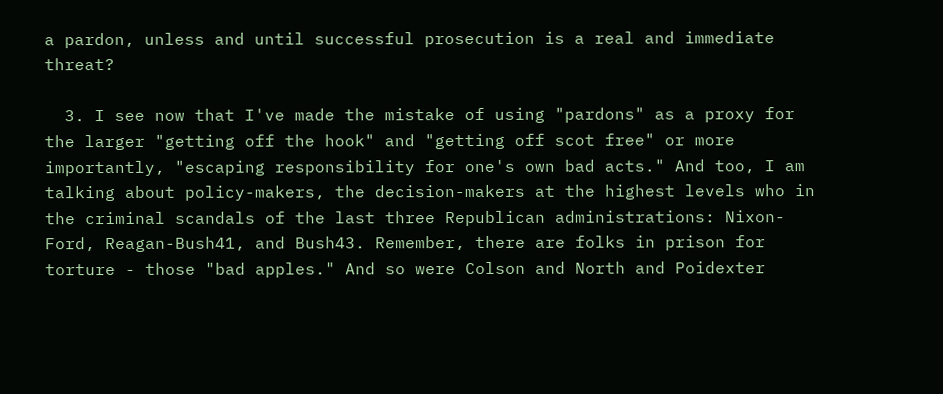a pardon, unless and until successful prosecution is a real and immediate threat?

  3. I see now that I've made the mistake of using "pardons" as a proxy for the larger "getting off the hook" and "getting off scot free" or more importantly, "escaping responsibility for one's own bad acts." And too, I am talking about policy-makers, the decision-makers at the highest levels who in the criminal scandals of the last three Republican administrations: Nixon-Ford, Reagan-Bush41, and Bush43. Remember, there are folks in prison for torture - those "bad apples." And so were Colson and North and Poidexter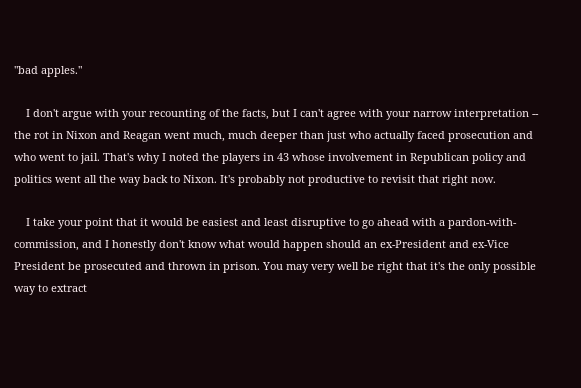"bad apples."

    I don't argue with your recounting of the facts, but I can't agree with your narrow interpretation -- the rot in Nixon and Reagan went much, much deeper than just who actually faced prosecution and who went to jail. That's why I noted the players in 43 whose involvement in Republican policy and politics went all the way back to Nixon. It's probably not productive to revisit that right now.

    I take your point that it would be easiest and least disruptive to go ahead with a pardon-with-commission, and I honestly don't know what would happen should an ex-President and ex-Vice President be prosecuted and thrown in prison. You may very well be right that it's the only possible way to extract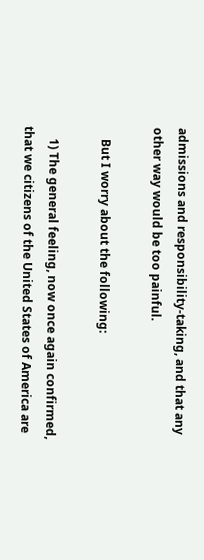admissions and responsibility-taking, and that any other way would be too painful.

    But I worry about the following:

    1) The general feeling, now once again confirmed, that we citizens of the United States of America are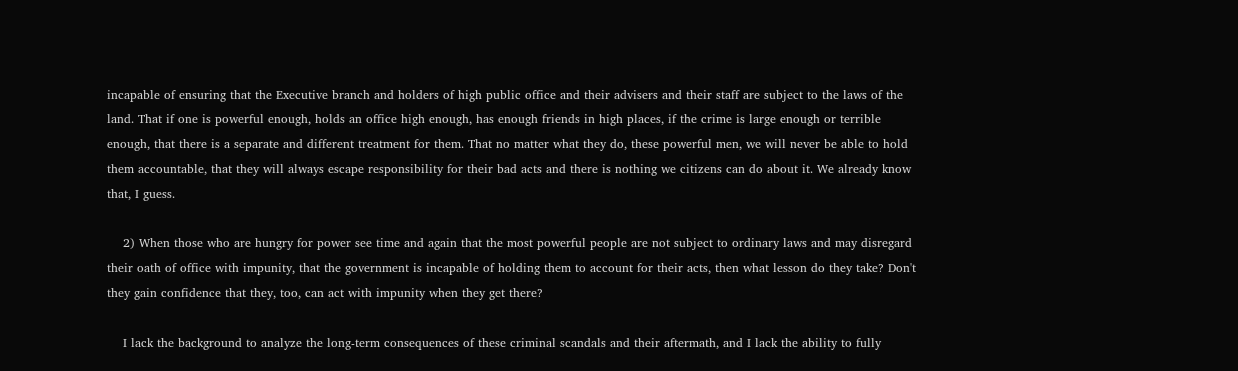incapable of ensuring that the Executive branch and holders of high public office and their advisers and their staff are subject to the laws of the land. That if one is powerful enough, holds an office high enough, has enough friends in high places, if the crime is large enough or terrible enough, that there is a separate and different treatment for them. That no matter what they do, these powerful men, we will never be able to hold them accountable, that they will always escape responsibility for their bad acts and there is nothing we citizens can do about it. We already know that, I guess.

    2) When those who are hungry for power see time and again that the most powerful people are not subject to ordinary laws and may disregard their oath of office with impunity, that the government is incapable of holding them to account for their acts, then what lesson do they take? Don't they gain confidence that they, too, can act with impunity when they get there?

    I lack the background to analyze the long-term consequences of these criminal scandals and their aftermath, and I lack the ability to fully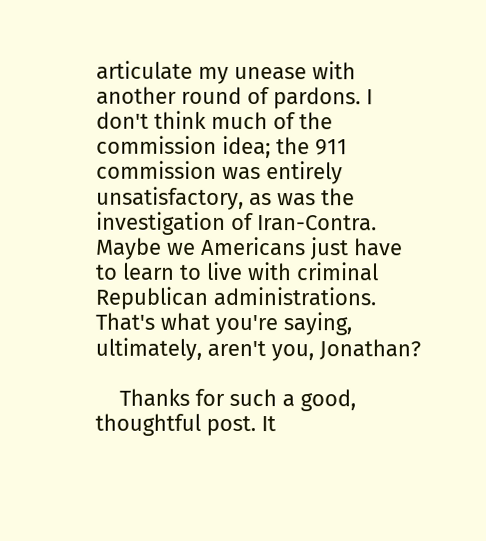articulate my unease with another round of pardons. I don't think much of the commission idea; the 911 commission was entirely unsatisfactory, as was the investigation of Iran-Contra. Maybe we Americans just have to learn to live with criminal Republican administrations. That's what you're saying, ultimately, aren't you, Jonathan?

    Thanks for such a good, thoughtful post. It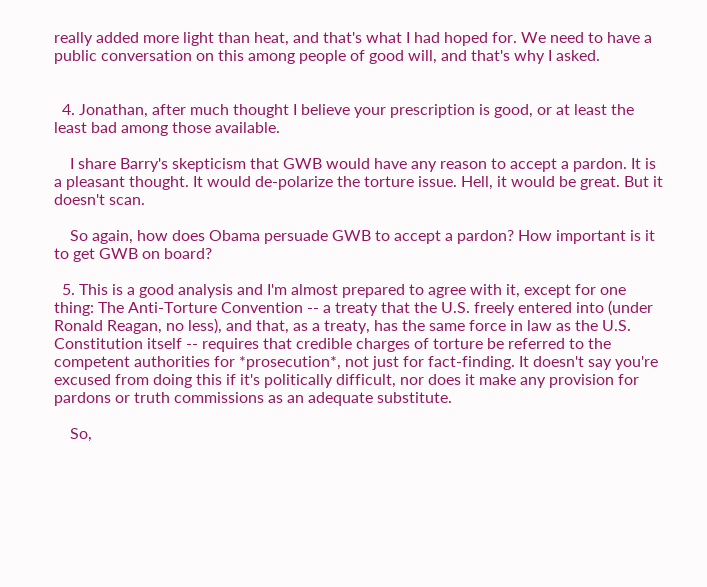really added more light than heat, and that's what I had hoped for. We need to have a public conversation on this among people of good will, and that's why I asked.


  4. Jonathan, after much thought I believe your prescription is good, or at least the least bad among those available.

    I share Barry's skepticism that GWB would have any reason to accept a pardon. It is a pleasant thought. It would de-polarize the torture issue. Hell, it would be great. But it doesn't scan.

    So again, how does Obama persuade GWB to accept a pardon? How important is it to get GWB on board?

  5. This is a good analysis and I'm almost prepared to agree with it, except for one thing: The Anti-Torture Convention -- a treaty that the U.S. freely entered into (under Ronald Reagan, no less), and that, as a treaty, has the same force in law as the U.S. Constitution itself -- requires that credible charges of torture be referred to the competent authorities for *prosecution*, not just for fact-finding. It doesn't say you're excused from doing this if it's politically difficult, nor does it make any provision for pardons or truth commissions as an adequate substitute.

    So,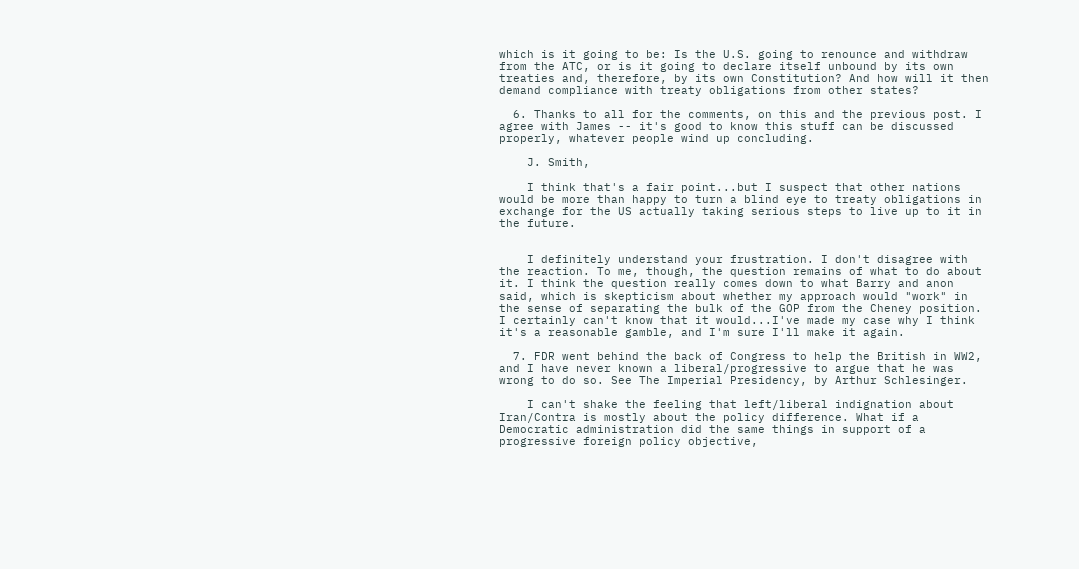which is it going to be: Is the U.S. going to renounce and withdraw from the ATC, or is it going to declare itself unbound by its own treaties and, therefore, by its own Constitution? And how will it then demand compliance with treaty obligations from other states?

  6. Thanks to all for the comments, on this and the previous post. I agree with James -- it's good to know this stuff can be discussed properly, whatever people wind up concluding.

    J. Smith,

    I think that's a fair point...but I suspect that other nations would be more than happy to turn a blind eye to treaty obligations in exchange for the US actually taking serious steps to live up to it in the future.


    I definitely understand your frustration. I don't disagree with the reaction. To me, though, the question remains of what to do about it. I think the question really comes down to what Barry and anon said, which is skepticism about whether my approach would "work" in the sense of separating the bulk of the GOP from the Cheney position. I certainly can't know that it would...I've made my case why I think it's a reasonable gamble, and I'm sure I'll make it again.

  7. FDR went behind the back of Congress to help the British in WW2, and I have never known a liberal/progressive to argue that he was wrong to do so. See The Imperial Presidency, by Arthur Schlesinger.

    I can't shake the feeling that left/liberal indignation about Iran/Contra is mostly about the policy difference. What if a Democratic administration did the same things in support of a progressive foreign policy objective,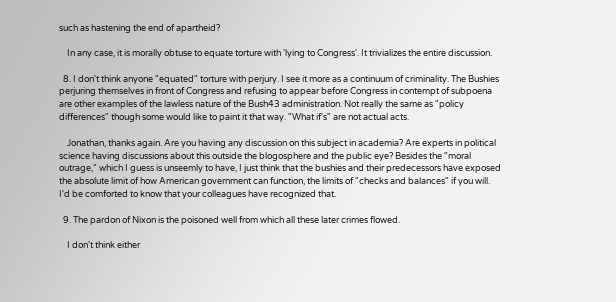such as hastening the end of apartheid?

    In any case, it is morally obtuse to equate torture with 'lying to Congress'. It trivializes the entire discussion.

  8. I don't think anyone "equated" torture with perjury. I see it more as a continuum of criminality. The Bushies perjuring themselves in front of Congress and refusing to appear before Congress in contempt of subpoena are other examples of the lawless nature of the Bush43 administration. Not really the same as "policy differences" though some would like to paint it that way. "What if's" are not actual acts.

    Jonathan, thanks again. Are you having any discussion on this subject in academia? Are experts in political science having discussions about this outside the blogosphere and the public eye? Besides the "moral outrage," which I guess is unseemly to have, I just think that the bushies and their predecessors have exposed the absolute limit of how American government can function, the limits of "checks and balances" if you will. I'd be comforted to know that your colleagues have recognized that.

  9. The pardon of Nixon is the poisoned well from which all these later crimes flowed.

    I don't think either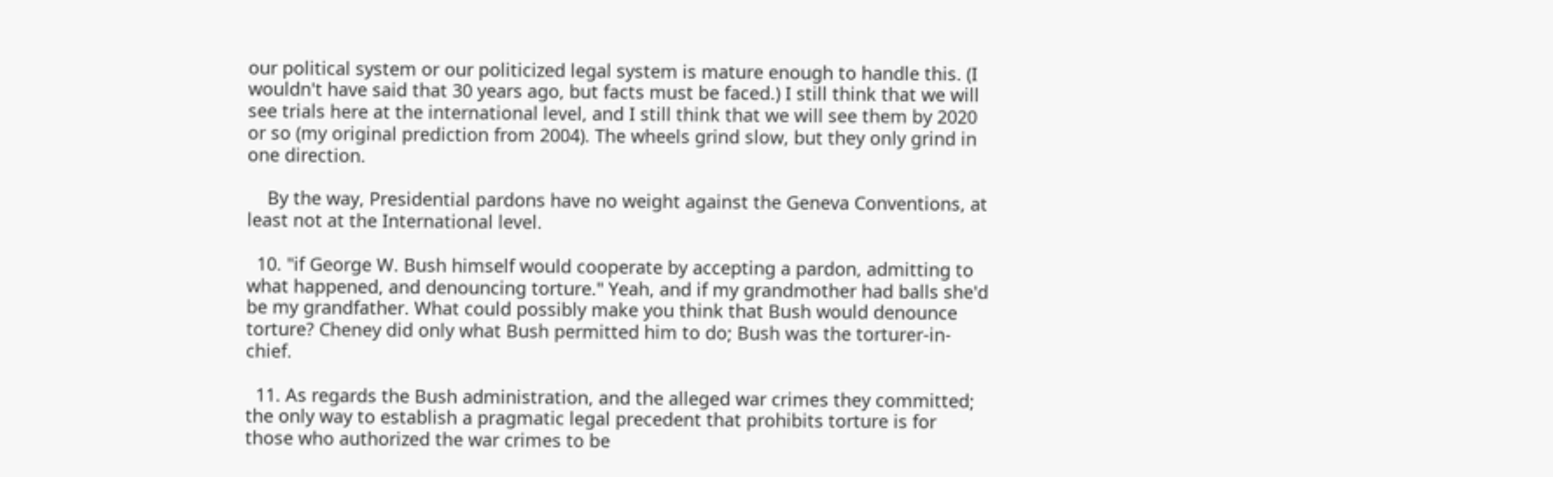our political system or our politicized legal system is mature enough to handle this. (I wouldn't have said that 30 years ago, but facts must be faced.) I still think that we will see trials here at the international level, and I still think that we will see them by 2020 or so (my original prediction from 2004). The wheels grind slow, but they only grind in one direction.

    By the way, Presidential pardons have no weight against the Geneva Conventions, at least not at the International level.

  10. "if George W. Bush himself would cooperate by accepting a pardon, admitting to what happened, and denouncing torture." Yeah, and if my grandmother had balls she'd be my grandfather. What could possibly make you think that Bush would denounce torture? Cheney did only what Bush permitted him to do; Bush was the torturer-in-chief.

  11. As regards the Bush administration, and the alleged war crimes they committed; the only way to establish a pragmatic legal precedent that prohibits torture is for those who authorized the war crimes to be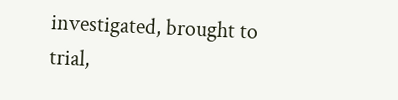investigated, brought to trial,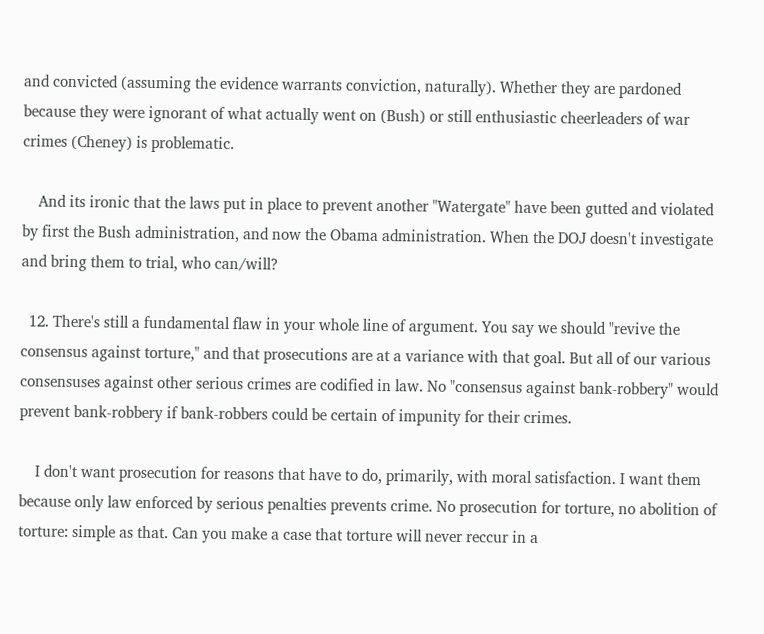and convicted (assuming the evidence warrants conviction, naturally). Whether they are pardoned because they were ignorant of what actually went on (Bush) or still enthusiastic cheerleaders of war crimes (Cheney) is problematic.

    And its ironic that the laws put in place to prevent another "Watergate" have been gutted and violated by first the Bush administration, and now the Obama administration. When the DOJ doesn't investigate and bring them to trial, who can/will?

  12. There's still a fundamental flaw in your whole line of argument. You say we should "revive the consensus against torture," and that prosecutions are at a variance with that goal. But all of our various consensuses against other serious crimes are codified in law. No "consensus against bank-robbery" would prevent bank-robbery if bank-robbers could be certain of impunity for their crimes.

    I don't want prosecution for reasons that have to do, primarily, with moral satisfaction. I want them because only law enforced by serious penalties prevents crime. No prosecution for torture, no abolition of torture: simple as that. Can you make a case that torture will never reccur in a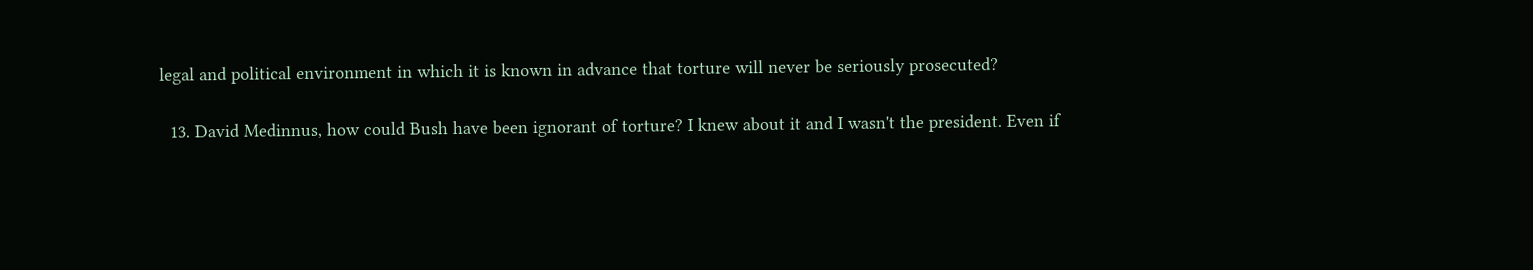legal and political environment in which it is known in advance that torture will never be seriously prosecuted?

  13. David Medinnus, how could Bush have been ignorant of torture? I knew about it and I wasn't the president. Even if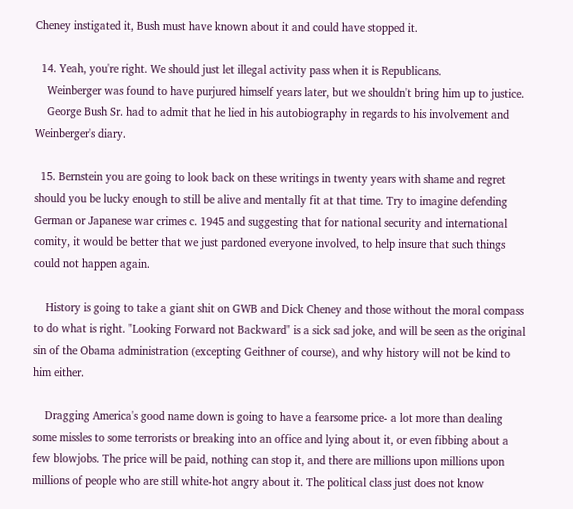Cheney instigated it, Bush must have known about it and could have stopped it.

  14. Yeah, you're right. We should just let illegal activity pass when it is Republicans.
    Weinberger was found to have purjured himself years later, but we shouldn't bring him up to justice.
    George Bush Sr. had to admit that he lied in his autobiography in regards to his involvement and Weinberger's diary.

  15. Bernstein you are going to look back on these writings in twenty years with shame and regret should you be lucky enough to still be alive and mentally fit at that time. Try to imagine defending German or Japanese war crimes c. 1945 and suggesting that for national security and international comity, it would be better that we just pardoned everyone involved, to help insure that such things could not happen again.

    History is going to take a giant shit on GWB and Dick Cheney and those without the moral compass to do what is right. "Looking Forward not Backward" is a sick sad joke, and will be seen as the original sin of the Obama administration (excepting Geithner of course), and why history will not be kind to him either.

    Dragging America's good name down is going to have a fearsome price- a lot more than dealing some missles to some terrorists or breaking into an office and lying about it, or even fibbing about a few blowjobs. The price will be paid, nothing can stop it, and there are millions upon millions upon millions of people who are still white-hot angry about it. The political class just does not know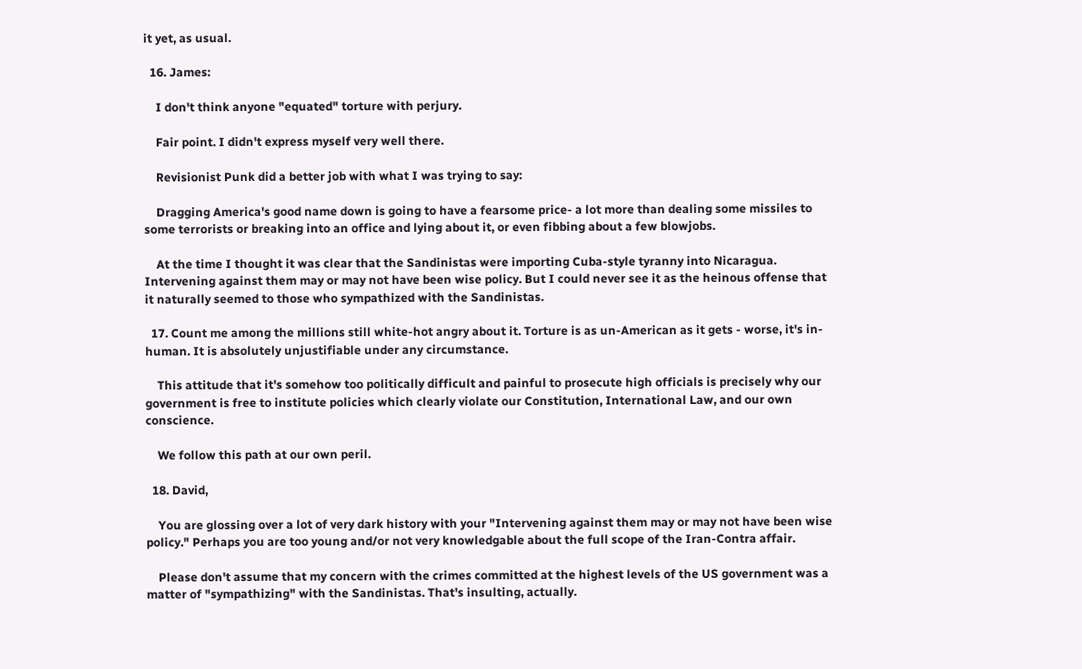it yet, as usual.

  16. James:

    I don't think anyone "equated" torture with perjury.

    Fair point. I didn't express myself very well there.

    Revisionist Punk did a better job with what I was trying to say:

    Dragging America's good name down is going to have a fearsome price- a lot more than dealing some missiles to some terrorists or breaking into an office and lying about it, or even fibbing about a few blowjobs.

    At the time I thought it was clear that the Sandinistas were importing Cuba-style tyranny into Nicaragua. Intervening against them may or may not have been wise policy. But I could never see it as the heinous offense that it naturally seemed to those who sympathized with the Sandinistas.

  17. Count me among the millions still white-hot angry about it. Torture is as un-American as it gets - worse, it's in-human. It is absolutely unjustifiable under any circumstance.

    This attitude that it's somehow too politically difficult and painful to prosecute high officials is precisely why our government is free to institute policies which clearly violate our Constitution, International Law, and our own conscience.

    We follow this path at our own peril.

  18. David,

    You are glossing over a lot of very dark history with your "Intervening against them may or may not have been wise policy." Perhaps you are too young and/or not very knowledgable about the full scope of the Iran-Contra affair.

    Please don't assume that my concern with the crimes committed at the highest levels of the US government was a matter of "sympathizing" with the Sandinistas. That's insulting, actually.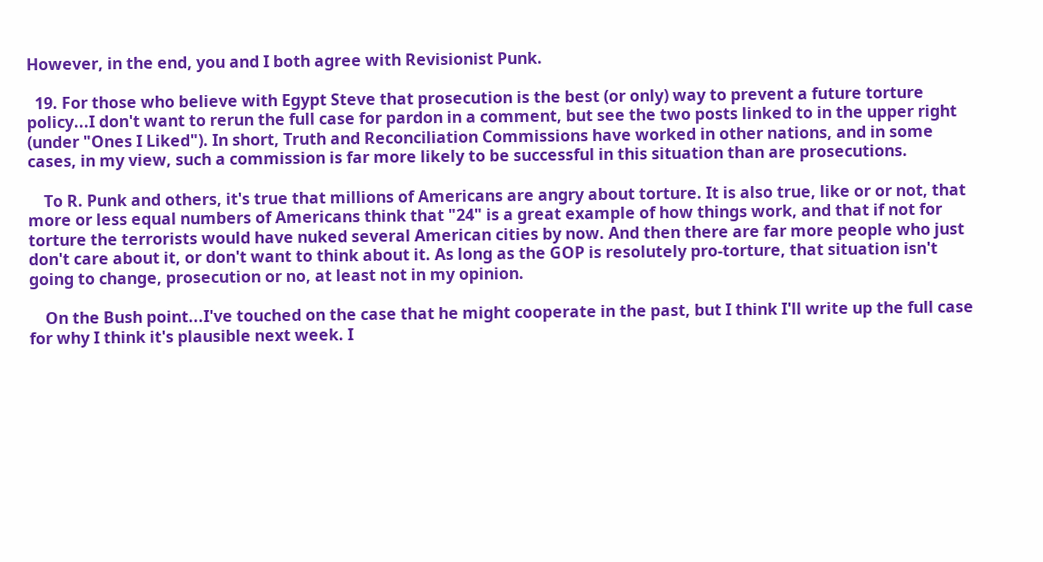However, in the end, you and I both agree with Revisionist Punk.

  19. For those who believe with Egypt Steve that prosecution is the best (or only) way to prevent a future torture policy...I don't want to rerun the full case for pardon in a comment, but see the two posts linked to in the upper right (under "Ones I Liked"). In short, Truth and Reconciliation Commissions have worked in other nations, and in some cases, in my view, such a commission is far more likely to be successful in this situation than are prosecutions.

    To R. Punk and others, it's true that millions of Americans are angry about torture. It is also true, like or or not, that more or less equal numbers of Americans think that "24" is a great example of how things work, and that if not for torture the terrorists would have nuked several American cities by now. And then there are far more people who just don't care about it, or don't want to think about it. As long as the GOP is resolutely pro-torture, that situation isn't going to change, prosecution or no, at least not in my opinion.

    On the Bush point...I've touched on the case that he might cooperate in the past, but I think I'll write up the full case for why I think it's plausible next week. I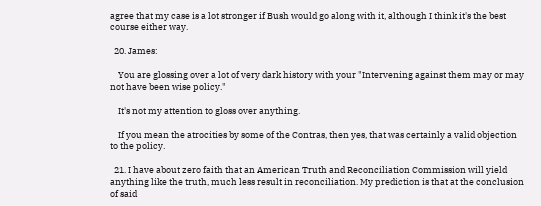agree that my case is a lot stronger if Bush would go along with it, although I think it's the best course either way.

  20. James:

    You are glossing over a lot of very dark history with your "Intervening against them may or may not have been wise policy."

    It's not my attention to gloss over anything.

    If you mean the atrocities by some of the Contras, then yes, that was certainly a valid objection to the policy.

  21. I have about zero faith that an American Truth and Reconciliation Commission will yield anything like the truth, much less result in reconciliation. My prediction is that at the conclusion of said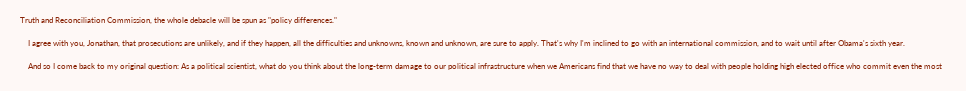Truth and Reconciliation Commission, the whole debacle will be spun as "policy differences."

    I agree with you, Jonathan, that prosecutions are unlikely, and if they happen, all the difficulties and unknowns, known and unknown, are sure to apply. That's why I'm inclined to go with an international commission, and to wait until after Obama's sixth year.

    And so I come back to my original question: As a political scientist, what do you think about the long-term damage to our political infrastructure when we Americans find that we have no way to deal with people holding high elected office who commit even the most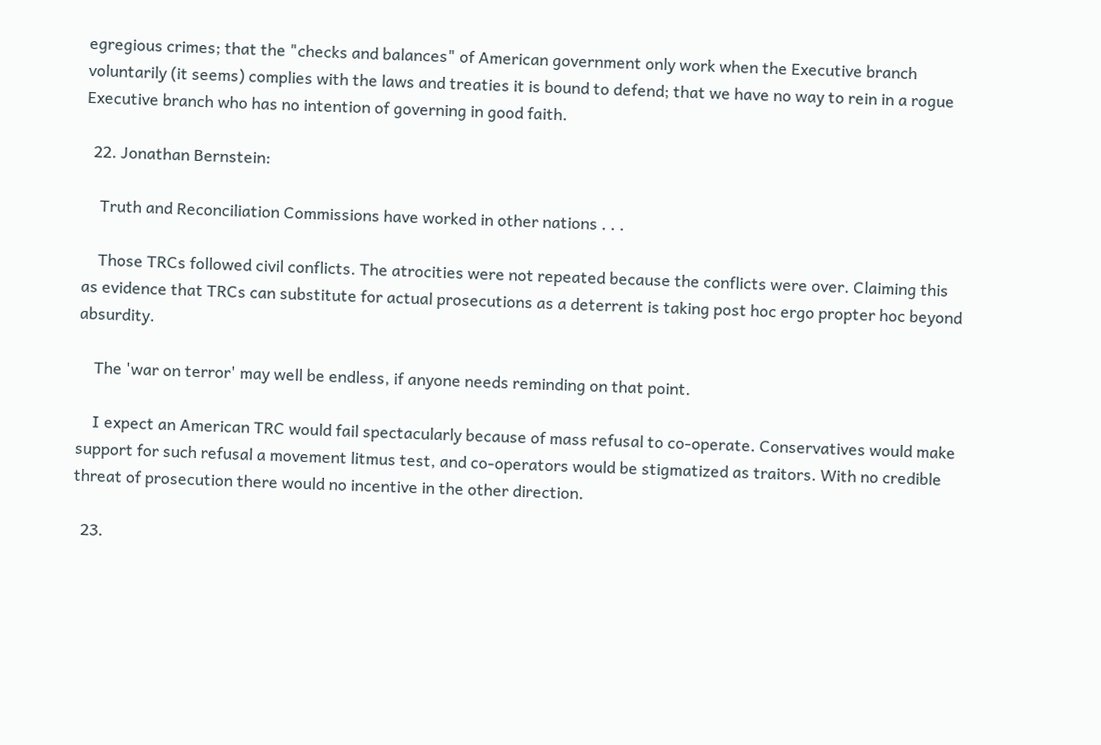egregious crimes; that the "checks and balances" of American government only work when the Executive branch voluntarily (it seems) complies with the laws and treaties it is bound to defend; that we have no way to rein in a rogue Executive branch who has no intention of governing in good faith.

  22. Jonathan Bernstein:

    Truth and Reconciliation Commissions have worked in other nations . . .

    Those TRCs followed civil conflicts. The atrocities were not repeated because the conflicts were over. Claiming this as evidence that TRCs can substitute for actual prosecutions as a deterrent is taking post hoc ergo propter hoc beyond absurdity.

    The 'war on terror' may well be endless, if anyone needs reminding on that point.

    I expect an American TRC would fail spectacularly because of mass refusal to co-operate. Conservatives would make support for such refusal a movement litmus test, and co-operators would be stigmatized as traitors. With no credible threat of prosecution there would no incentive in the other direction.

  23.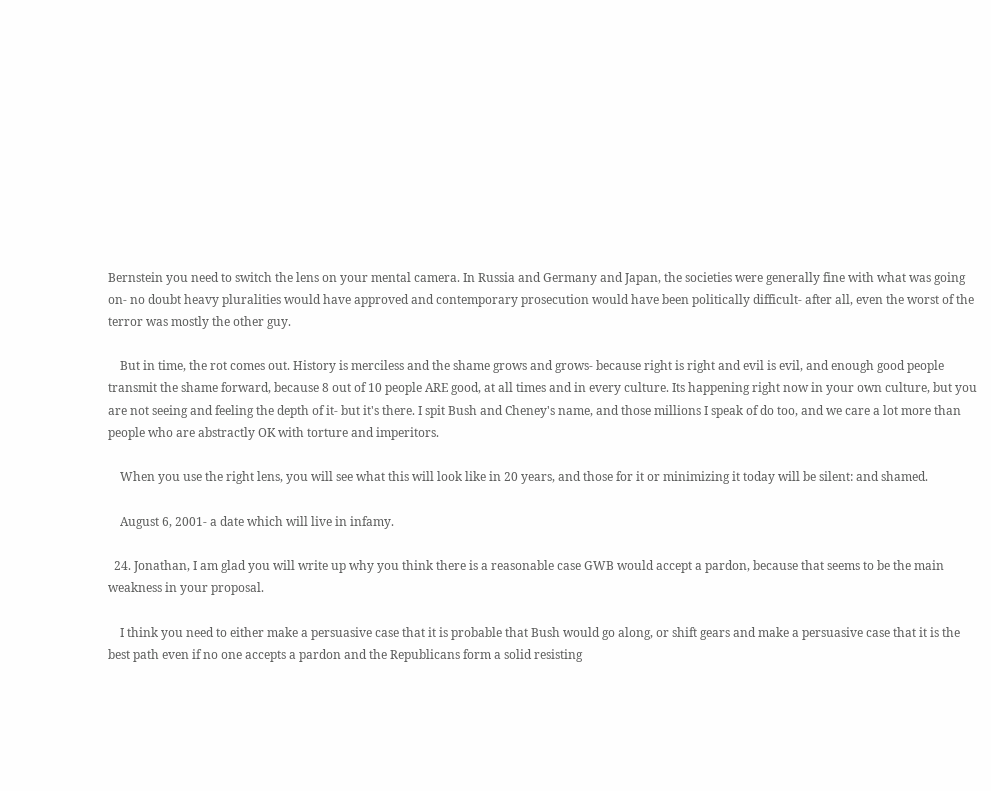Bernstein you need to switch the lens on your mental camera. In Russia and Germany and Japan, the societies were generally fine with what was going on- no doubt heavy pluralities would have approved and contemporary prosecution would have been politically difficult- after all, even the worst of the terror was mostly the other guy.

    But in time, the rot comes out. History is merciless and the shame grows and grows- because right is right and evil is evil, and enough good people transmit the shame forward, because 8 out of 10 people ARE good, at all times and in every culture. Its happening right now in your own culture, but you are not seeing and feeling the depth of it- but it's there. I spit Bush and Cheney's name, and those millions I speak of do too, and we care a lot more than people who are abstractly OK with torture and imperitors.

    When you use the right lens, you will see what this will look like in 20 years, and those for it or minimizing it today will be silent: and shamed.

    August 6, 2001- a date which will live in infamy.

  24. Jonathan, I am glad you will write up why you think there is a reasonable case GWB would accept a pardon, because that seems to be the main weakness in your proposal.

    I think you need to either make a persuasive case that it is probable that Bush would go along, or shift gears and make a persuasive case that it is the best path even if no one accepts a pardon and the Republicans form a solid resisting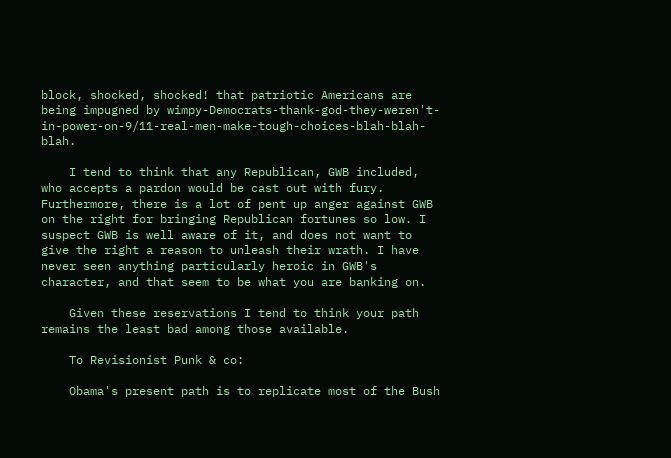block, shocked, shocked! that patriotic Americans are being impugned by wimpy-Democrats-thank-god-they-weren't-in-power-on-9/11-real-men-make-tough-choices-blah-blah-blah.

    I tend to think that any Republican, GWB included, who accepts a pardon would be cast out with fury. Furthermore, there is a lot of pent up anger against GWB on the right for bringing Republican fortunes so low. I suspect GWB is well aware of it, and does not want to give the right a reason to unleash their wrath. I have never seen anything particularly heroic in GWB's character, and that seem to be what you are banking on.

    Given these reservations I tend to think your path remains the least bad among those available.

    To Revisionist Punk & co:

    Obama's present path is to replicate most of the Bush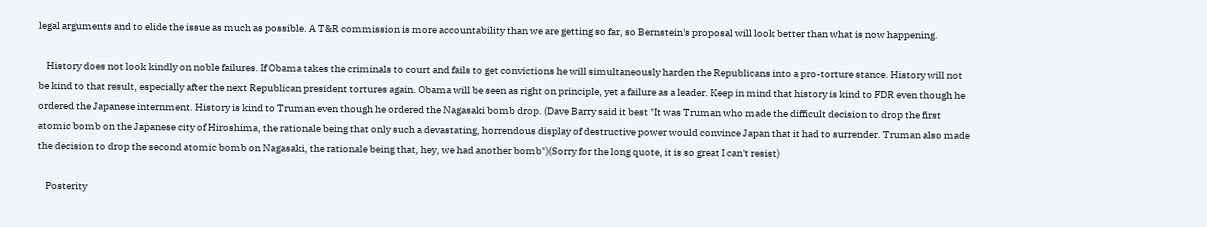legal arguments and to elide the issue as much as possible. A T&R commission is more accountability than we are getting so far, so Bernstein's proposal will look better than what is now happening.

    History does not look kindly on noble failures. If Obama takes the criminals to court and fails to get convictions he will simultaneously harden the Republicans into a pro-torture stance. History will not be kind to that result, especially after the next Republican president tortures again. Obama will be seen as right on principle, yet a failure as a leader. Keep in mind that history is kind to FDR even though he ordered the Japanese internment. History is kind to Truman even though he ordered the Nagasaki bomb drop. (Dave Barry said it best "It was Truman who made the difficult decision to drop the first atomic bomb on the Japanese city of Hiroshima, the rationale being that only such a devastating, horrendous display of destructive power would convince Japan that it had to surrender. Truman also made the decision to drop the second atomic bomb on Nagasaki, the rationale being that, hey, we had another bomb")(Sorry for the long quote, it is so great I can't resist)

    Posterity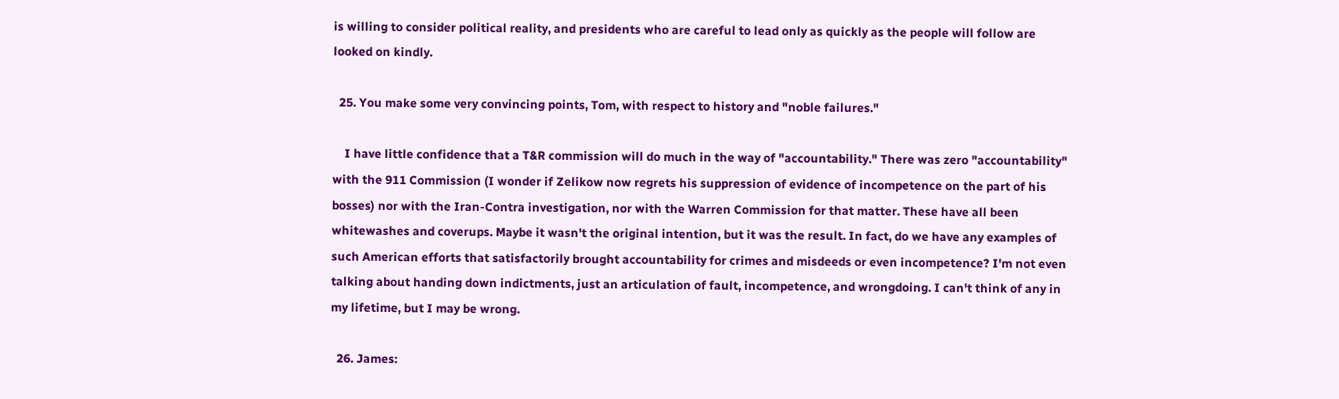is willing to consider political reality, and presidents who are careful to lead only as quickly as the people will follow are looked on kindly.

  25. You make some very convincing points, Tom, with respect to history and "noble failures."

    I have little confidence that a T&R commission will do much in the way of "accountability." There was zero "accountability" with the 911 Commission (I wonder if Zelikow now regrets his suppression of evidence of incompetence on the part of his bosses) nor with the Iran-Contra investigation, nor with the Warren Commission for that matter. These have all been whitewashes and coverups. Maybe it wasn't the original intention, but it was the result. In fact, do we have any examples of such American efforts that satisfactorily brought accountability for crimes and misdeeds or even incompetence? I'm not even talking about handing down indictments, just an articulation of fault, incompetence, and wrongdoing. I can't think of any in my lifetime, but I may be wrong.

  26. James: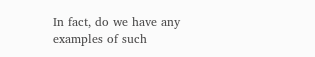In fact, do we have any examples of such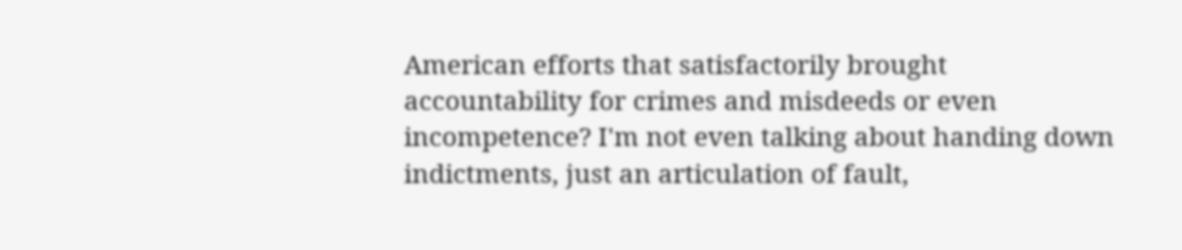American efforts that satisfactorily brought accountability for crimes and misdeeds or even incompetence? I'm not even talking about handing down indictments, just an articulation of fault,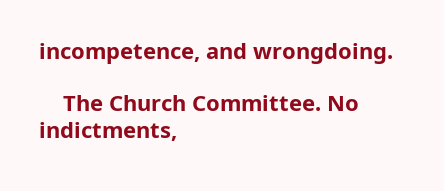incompetence, and wrongdoing.

    The Church Committee. No indictments,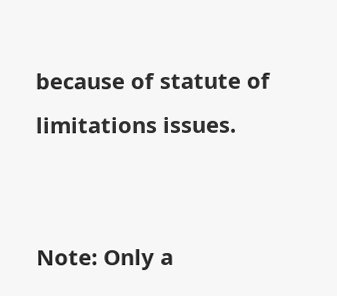because of statute of limitations issues.


Note: Only a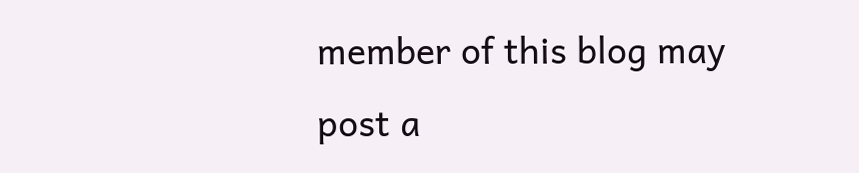member of this blog may post a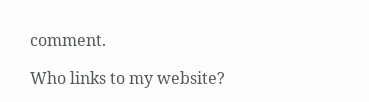comment.

Who links to my website?